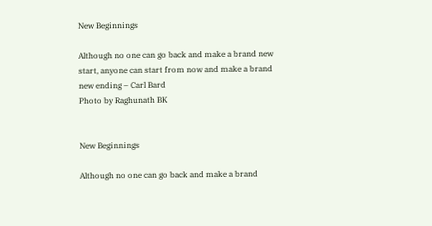New Beginnings

Although no one can go back and make a brand new start, anyone can start from now and make a brand new ending – Carl Bard
Photo by Raghunath BK


New Beginnings

Although no one can go back and make a brand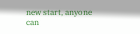new start, anyone can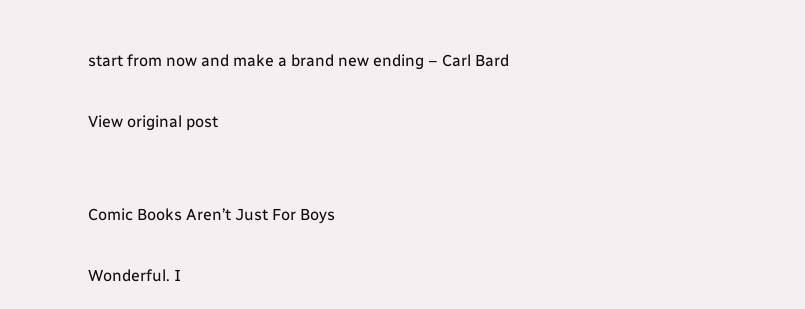start from now and make a brand new ending – Carl Bard

View original post


Comic Books Aren’t Just For Boys

Wonderful. I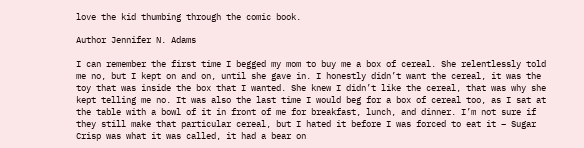love the kid thumbing through the comic book.

Author Jennifer N. Adams

I can remember the first time I begged my mom to buy me a box of cereal. She relentlessly told me no, but I kept on and on, until she gave in. I honestly didn’t want the cereal, it was the toy that was inside the box that I wanted. She knew I didn’t like the cereal, that was why she kept telling me no. It was also the last time I would beg for a box of cereal too, as I sat at the table with a bowl of it in front of me for breakfast, lunch, and dinner. I’m not sure if they still make that particular cereal, but I hated it before I was forced to eat it – Sugar Crisp was what it was called, it had a bear on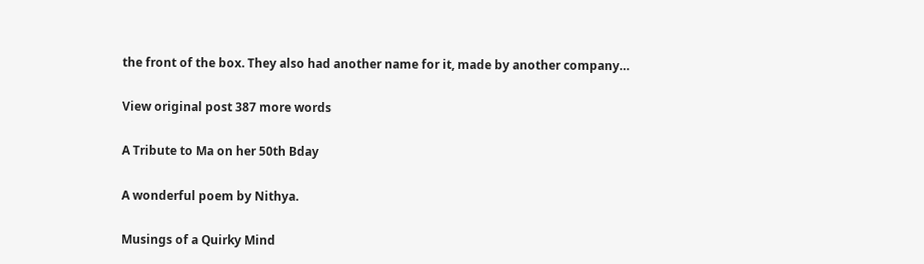the front of the box. They also had another name for it, made by another company…

View original post 387 more words

A Tribute to Ma on her 50th Bday

A wonderful poem by Nithya.

Musings of a Quirky Mind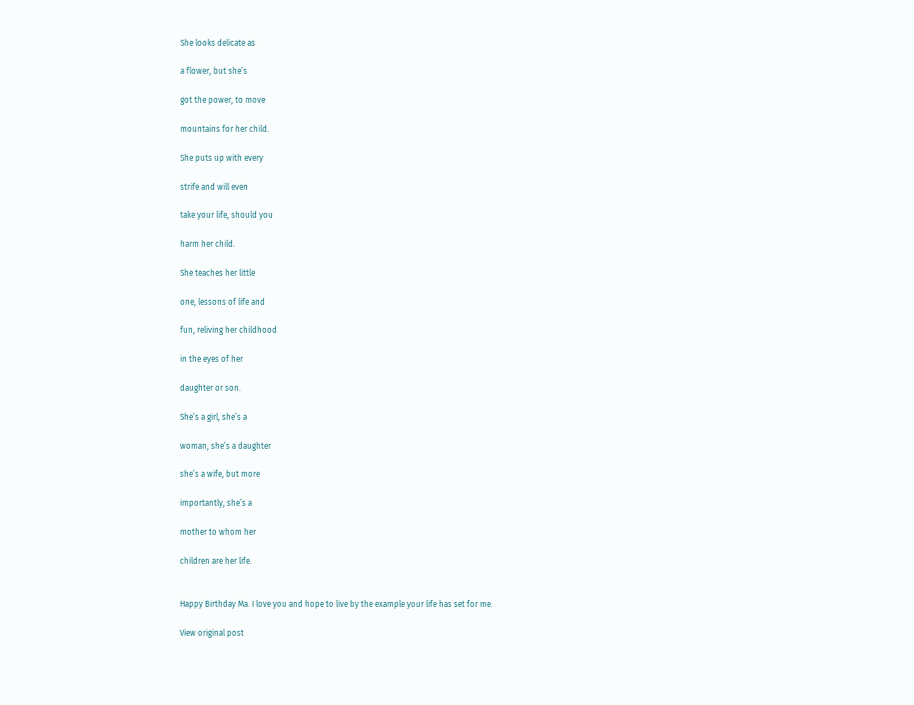She looks delicate as

a flower, but she’s

got the power, to move

mountains for her child.

She puts up with every

strife and will even

take your life, should you

harm her child.

She teaches her little

one, lessons of life and

fun, reliving her childhood

in the eyes of her

daughter or son.

She’s a girl, she’s a

woman, she’s a daughter

she’s a wife, but more

importantly, she’s a

mother to whom her

children are her life.


Happy Birthday Ma. I love you and hope to live by the example your life has set for me.

View original post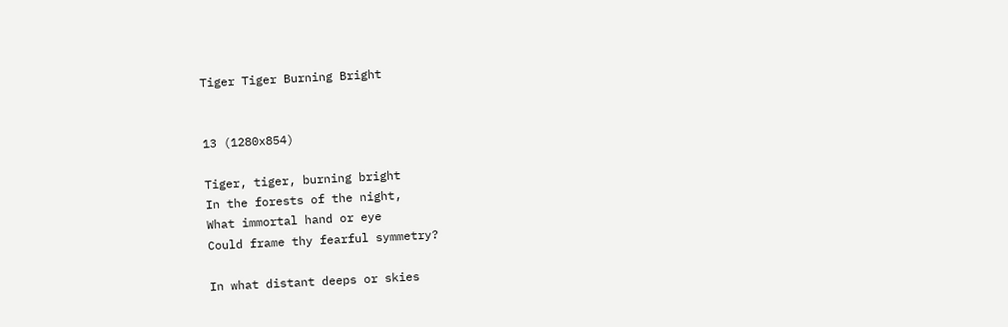Tiger Tiger Burning Bright


13 (1280x854)

Tiger, tiger, burning bright
In the forests of the night,
What immortal hand or eye
Could frame thy fearful symmetry?

In what distant deeps or skies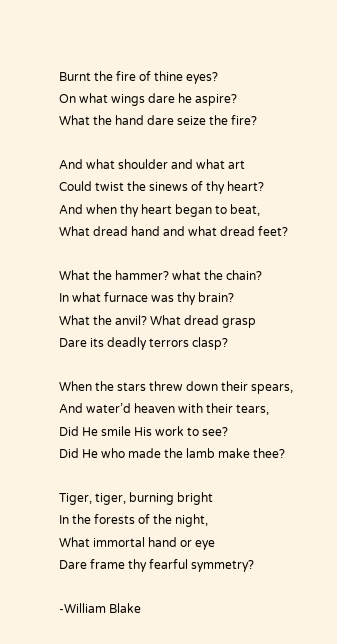Burnt the fire of thine eyes?
On what wings dare he aspire?
What the hand dare seize the fire?

And what shoulder and what art
Could twist the sinews of thy heart?
And when thy heart began to beat,
What dread hand and what dread feet?

What the hammer? what the chain?
In what furnace was thy brain?
What the anvil? What dread grasp
Dare its deadly terrors clasp?

When the stars threw down their spears,
And water’d heaven with their tears,
Did He smile His work to see?
Did He who made the lamb make thee?

Tiger, tiger, burning bright
In the forests of the night,
What immortal hand or eye
Dare frame thy fearful symmetry?

-William Blake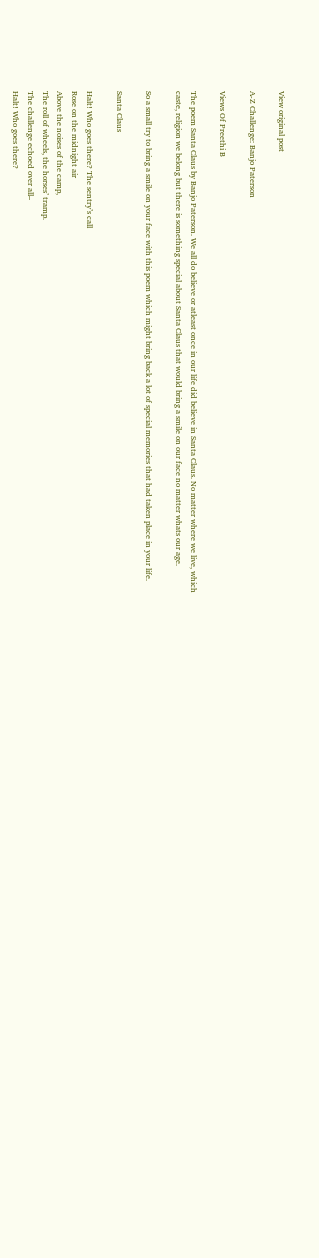View original post

A-Z Challenge: Banjo Paterson

Views Of Preethi B

The poem Santa Claus by Banjo Paterson. We all do believe or atleast once in our life did believe in Santa Claus. No matter where we live, which caste, religion we belong but there is something special about Santa Claus that would bring a smile on our face no matter whats our age.

So a small try to bring a smile on your face with this poem which might bring back a lot of special memories that had taken place in your life.

Santa Claus

Halt! Who goes there? The sentry’s call
Rose on the midnight air
Above the noises of the camp,
The roll of wheels, the horses’ tramp.
The challenge echoed over all–
Halt! Who goes there?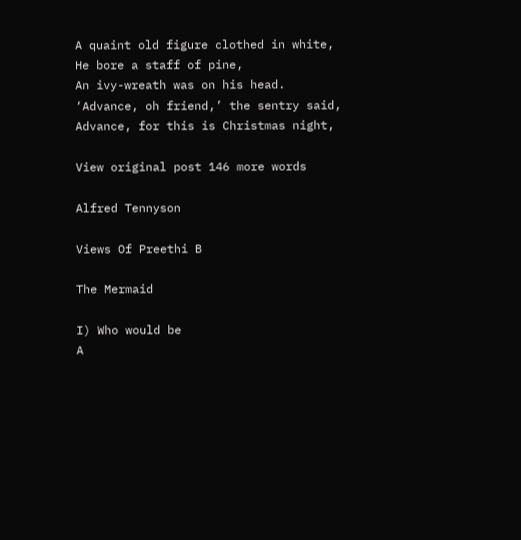A quaint old figure clothed in white,
He bore a staff of pine,
An ivy-wreath was on his head.
‘Advance, oh friend,’ the sentry said,
Advance, for this is Christmas night,

View original post 146 more words

Alfred Tennyson

Views Of Preethi B

The Mermaid

I) Who would be
A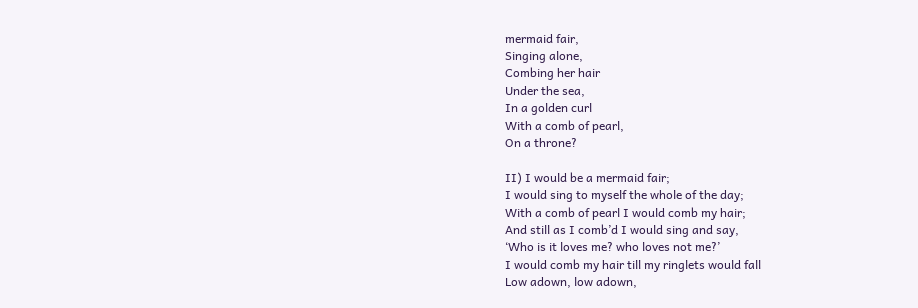mermaid fair,
Singing alone,
Combing her hair
Under the sea,
In a golden curl
With a comb of pearl,
On a throne?

II) I would be a mermaid fair;
I would sing to myself the whole of the day;
With a comb of pearl I would comb my hair;
And still as I comb’d I would sing and say,
‘Who is it loves me? who loves not me?’
I would comb my hair till my ringlets would fall
Low adown, low adown,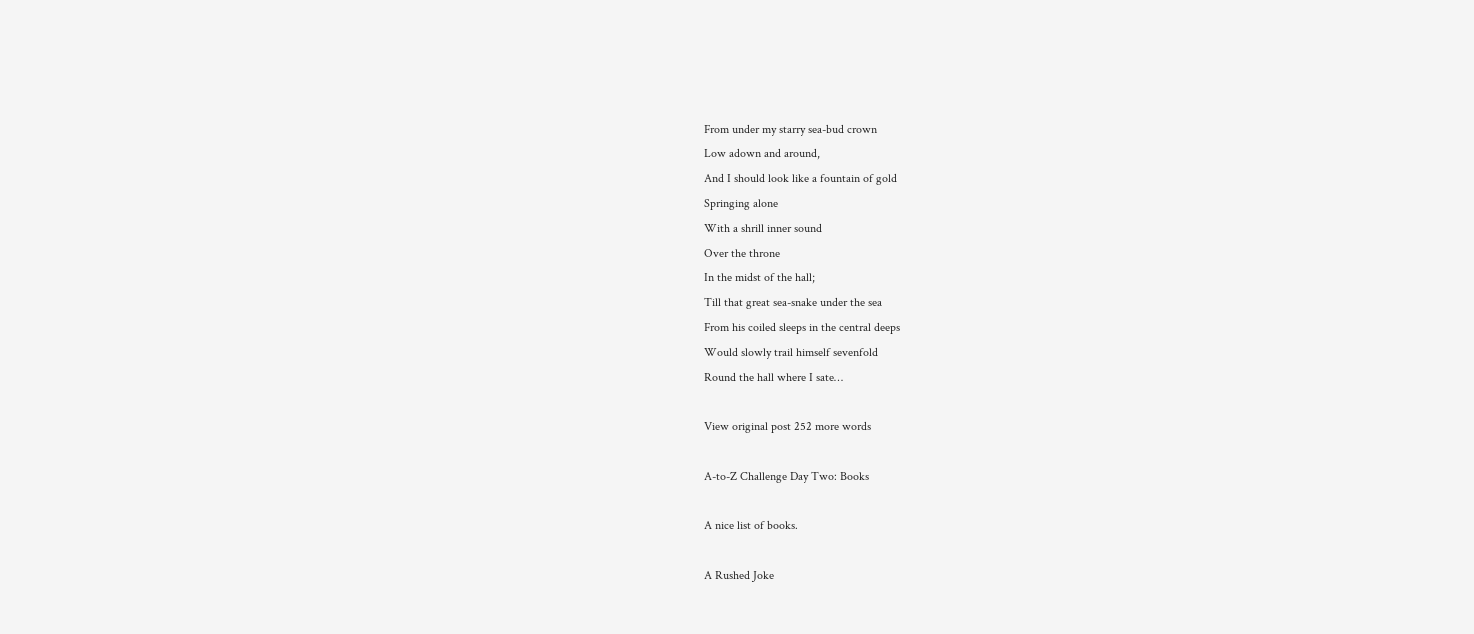From under my starry sea-bud crown
Low adown and around,
And I should look like a fountain of gold
Springing alone
With a shrill inner sound
Over the throne
In the midst of the hall;
Till that great sea-snake under the sea
From his coiled sleeps in the central deeps
Would slowly trail himself sevenfold
Round the hall where I sate…

View original post 252 more words

A-to-Z Challenge Day Two: Books

A nice list of books.

A Rushed Joke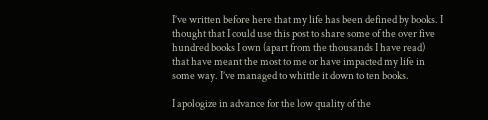I’ve written before here that my life has been defined by books. I thought that I could use this post to share some of the over five hundred books I own (apart from the thousands I have read) that have meant the most to me or have impacted my life in some way. I’ve managed to whittle it down to ten books.

I apologize in advance for the low quality of the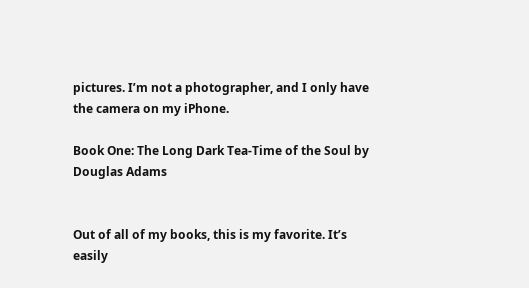pictures. I’m not a photographer, and I only have the camera on my iPhone.

Book One: The Long Dark Tea-Time of the Soul by Douglas Adams


Out of all of my books, this is my favorite. It’s easily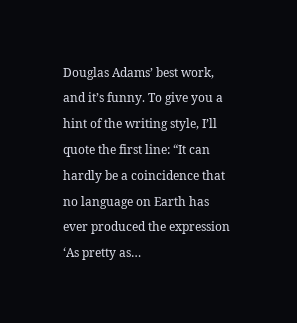Douglas Adams’ best work, and it’s funny. To give you a hint of the writing style, I’ll quote the first line: “It can hardly be a coincidence that no language on Earth has ever produced the expression ‘As pretty as…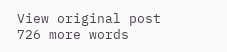View original post 726 more words